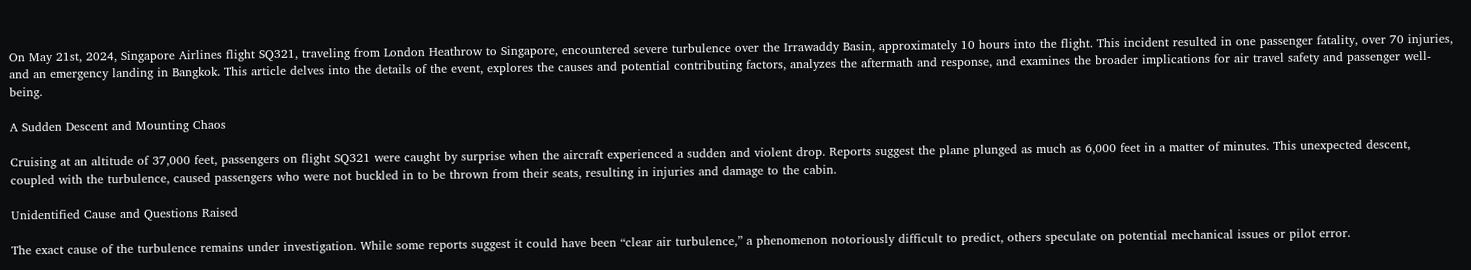On May 21st, 2024, Singapore Airlines flight SQ321, traveling from London Heathrow to Singapore, encountered severe turbulence over the Irrawaddy Basin, approximately 10 hours into the flight. This incident resulted in one passenger fatality, over 70 injuries, and an emergency landing in Bangkok. This article delves into the details of the event, explores the causes and potential contributing factors, analyzes the aftermath and response, and examines the broader implications for air travel safety and passenger well-being.

A Sudden Descent and Mounting Chaos

Cruising at an altitude of 37,000 feet, passengers on flight SQ321 were caught by surprise when the aircraft experienced a sudden and violent drop. Reports suggest the plane plunged as much as 6,000 feet in a matter of minutes. This unexpected descent, coupled with the turbulence, caused passengers who were not buckled in to be thrown from their seats, resulting in injuries and damage to the cabin.

Unidentified Cause and Questions Raised

The exact cause of the turbulence remains under investigation. While some reports suggest it could have been “clear air turbulence,” a phenomenon notoriously difficult to predict, others speculate on potential mechanical issues or pilot error.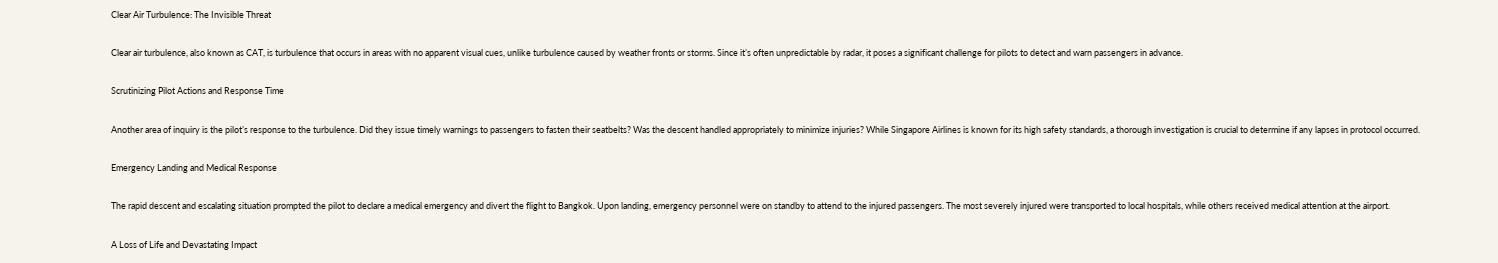Clear Air Turbulence: The Invisible Threat

Clear air turbulence, also known as CAT, is turbulence that occurs in areas with no apparent visual cues, unlike turbulence caused by weather fronts or storms. Since it’s often unpredictable by radar, it poses a significant challenge for pilots to detect and warn passengers in advance.

Scrutinizing Pilot Actions and Response Time

Another area of inquiry is the pilot’s response to the turbulence. Did they issue timely warnings to passengers to fasten their seatbelts? Was the descent handled appropriately to minimize injuries? While Singapore Airlines is known for its high safety standards, a thorough investigation is crucial to determine if any lapses in protocol occurred.

Emergency Landing and Medical Response

The rapid descent and escalating situation prompted the pilot to declare a medical emergency and divert the flight to Bangkok. Upon landing, emergency personnel were on standby to attend to the injured passengers. The most severely injured were transported to local hospitals, while others received medical attention at the airport.

A Loss of Life and Devastating Impact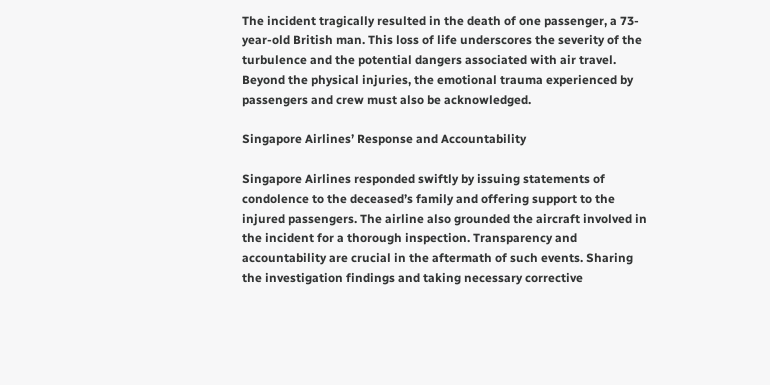The incident tragically resulted in the death of one passenger, a 73-year-old British man. This loss of life underscores the severity of the turbulence and the potential dangers associated with air travel. Beyond the physical injuries, the emotional trauma experienced by passengers and crew must also be acknowledged.

Singapore Airlines’ Response and Accountability

Singapore Airlines responded swiftly by issuing statements of condolence to the deceased’s family and offering support to the injured passengers. The airline also grounded the aircraft involved in the incident for a thorough inspection. Transparency and accountability are crucial in the aftermath of such events. Sharing the investigation findings and taking necessary corrective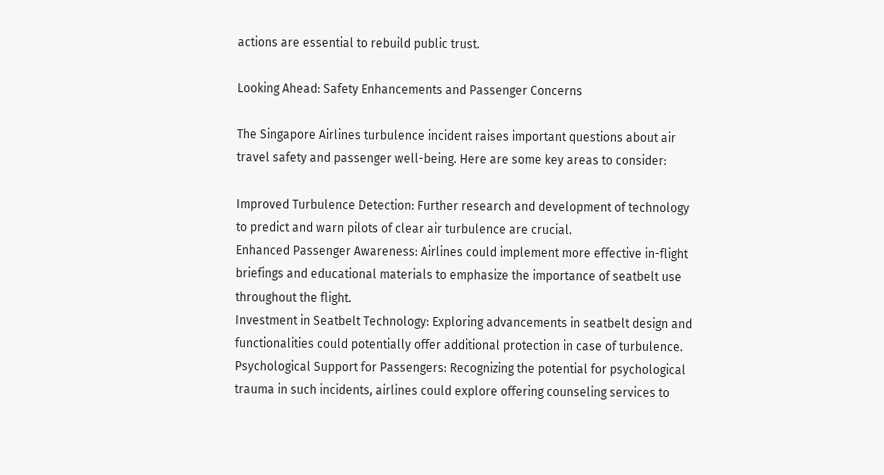actions are essential to rebuild public trust.

Looking Ahead: Safety Enhancements and Passenger Concerns

The Singapore Airlines turbulence incident raises important questions about air travel safety and passenger well-being. Here are some key areas to consider:

Improved Turbulence Detection: Further research and development of technology to predict and warn pilots of clear air turbulence are crucial.
Enhanced Passenger Awareness: Airlines could implement more effective in-flight briefings and educational materials to emphasize the importance of seatbelt use throughout the flight.
Investment in Seatbelt Technology: Exploring advancements in seatbelt design and functionalities could potentially offer additional protection in case of turbulence.
Psychological Support for Passengers: Recognizing the potential for psychological trauma in such incidents, airlines could explore offering counseling services to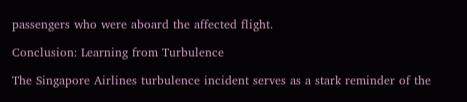passengers who were aboard the affected flight.

Conclusion: Learning from Turbulence

The Singapore Airlines turbulence incident serves as a stark reminder of the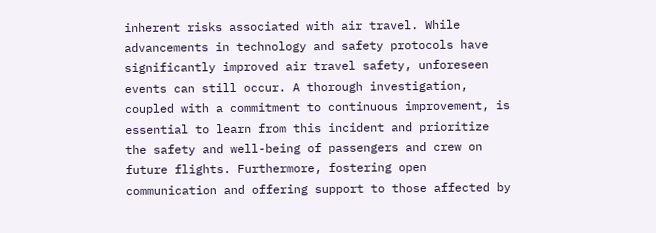inherent risks associated with air travel. While advancements in technology and safety protocols have significantly improved air travel safety, unforeseen events can still occur. A thorough investigation, coupled with a commitment to continuous improvement, is essential to learn from this incident and prioritize the safety and well-being of passengers and crew on future flights. Furthermore, fostering open communication and offering support to those affected by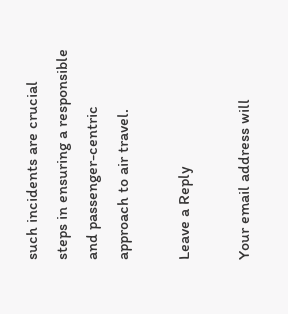such incidents are crucial steps in ensuring a responsible and passenger-centric approach to air travel.

Leave a Reply

Your email address will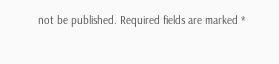not be published. Required fields are marked *